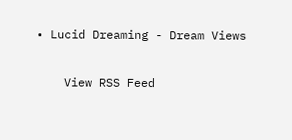• Lucid Dreaming - Dream Views

    View RSS Feed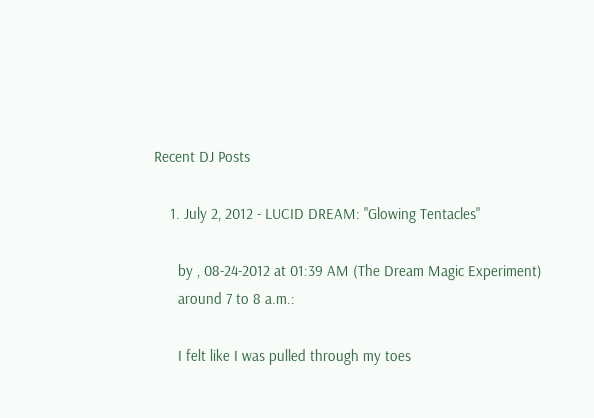Recent DJ Posts

    1. July 2, 2012 - LUCID DREAM: "Glowing Tentacles"

      by , 08-24-2012 at 01:39 AM (The Dream Magic Experiment)
      around 7 to 8 a.m.:

      I felt like I was pulled through my toes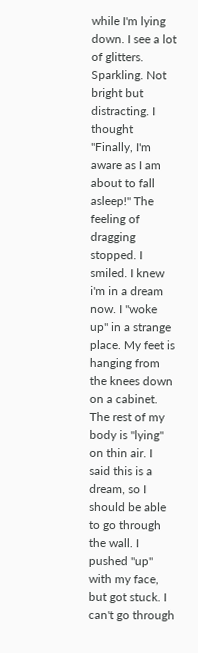while I'm lying down. I see a lot of glitters. Sparkling. Not bright but distracting. I thought "Finally, I'm aware as I am about to fall asleep!" The feeling of dragging stopped. I smiled. I knew i'm in a dream now. I "woke up" in a strange place. My feet is hanging from the knees down on a cabinet. The rest of my body is "lying" on thin air. I said this is a dream, so I should be able to go through the wall. I pushed "up" with my face, but got stuck. I can't go through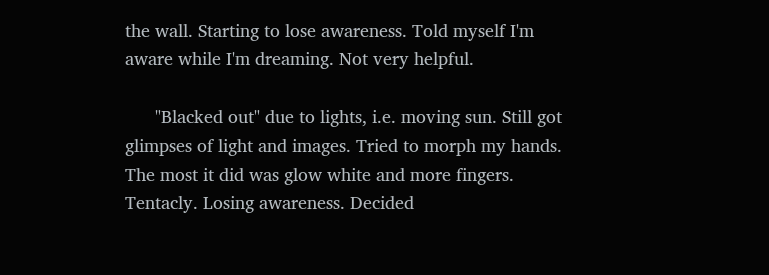the wall. Starting to lose awareness. Told myself I'm aware while I'm dreaming. Not very helpful.

      "Blacked out" due to lights, i.e. moving sun. Still got glimpses of light and images. Tried to morph my hands. The most it did was glow white and more fingers. Tentacly. Losing awareness. Decided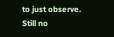to just observe. Still no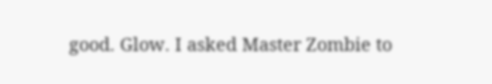good. Glow. I asked Master Zombie to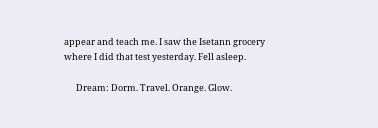appear and teach me. I saw the Isetann grocery where I did that test yesterday. Fell asleep.

      Dream: Dorm. Travel. Orange. Glow.